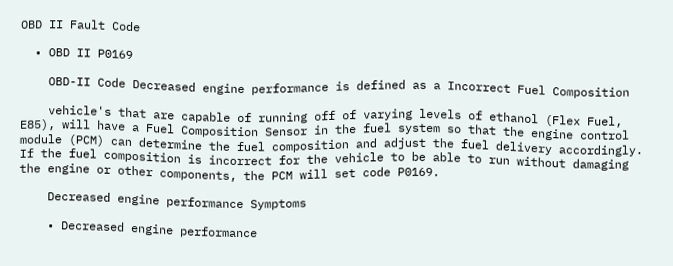OBD II Fault Code

  • OBD II P0169

    OBD-II Code Decreased engine performance is defined as a Incorrect Fuel Composition

    vehicle's that are capable of running off of varying levels of ethanol (Flex Fuel, E85), will have a Fuel Composition Sensor in the fuel system so that the engine control module (PCM) can determine the fuel composition and adjust the fuel delivery accordingly. If the fuel composition is incorrect for the vehicle to be able to run without damaging the engine or other components, the PCM will set code P0169.

    Decreased engine performance Symptoms

    • Decreased engine performance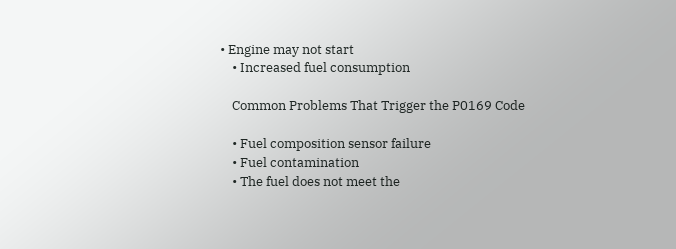• Engine may not start
    • Increased fuel consumption

    Common Problems That Trigger the P0169 Code

    • Fuel composition sensor failure
    • Fuel contamination
    • The fuel does not meet the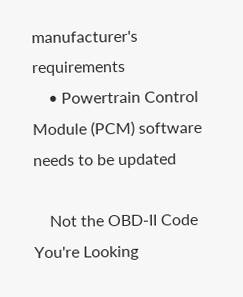manufacturer's requirements
    • Powertrain Control Module (PCM) software needs to be updated

    Not the OBD-II Code You're Looking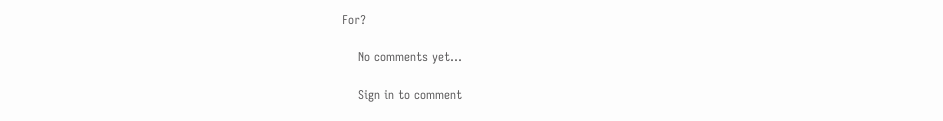For?

    No comments yet...

    Sign in to comment